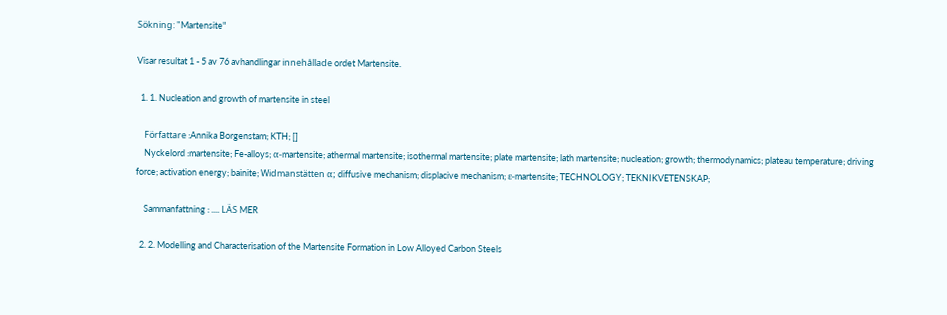Sökning: "Martensite"

Visar resultat 1 - 5 av 76 avhandlingar innehållade ordet Martensite.

  1. 1. Nucleation and growth of martensite in steel

    Författare :Annika Borgenstam; KTH; []
    Nyckelord :martensite; Fe-alloys; α-martensite; athermal martensite; isothermal martensite; plate martensite; lath martensite; nucleation; growth; thermodynamics; plateau temperature; driving force; activation energy; bainite; Widmanstätten α; diffusive mechanism; displacive mechanism; ε-martensite; TECHNOLOGY; TEKNIKVETENSKAP;

    Sammanfattning : .... LÄS MER

  2. 2. Modelling and Characterisation of the Martensite Formation in Low Alloyed Carbon Steels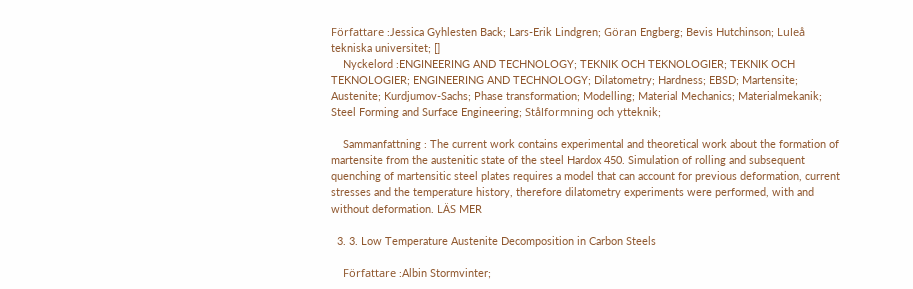Författare :Jessica Gyhlesten Back; Lars-Erik Lindgren; Göran Engberg; Bevis Hutchinson; Luleå tekniska universitet; []
    Nyckelord :ENGINEERING AND TECHNOLOGY; TEKNIK OCH TEKNOLOGIER; TEKNIK OCH TEKNOLOGIER; ENGINEERING AND TECHNOLOGY; Dilatometry; Hardness; EBSD; Martensite; Austenite; Kurdjumov-Sachs; Phase transformation; Modelling; Material Mechanics; Materialmekanik; Steel Forming and Surface Engineering; Stålformning och ytteknik;

    Sammanfattning : The current work contains experimental and theoretical work about the formation of martensite from the austenitic state of the steel Hardox 450. Simulation of rolling and subsequent quenching of martensitic steel plates requires a model that can account for previous deformation, current stresses and the temperature history, therefore dilatometry experiments were performed, with and without deformation. LÄS MER

  3. 3. Low Temperature Austenite Decomposition in Carbon Steels

    Författare :Albin Stormvinter;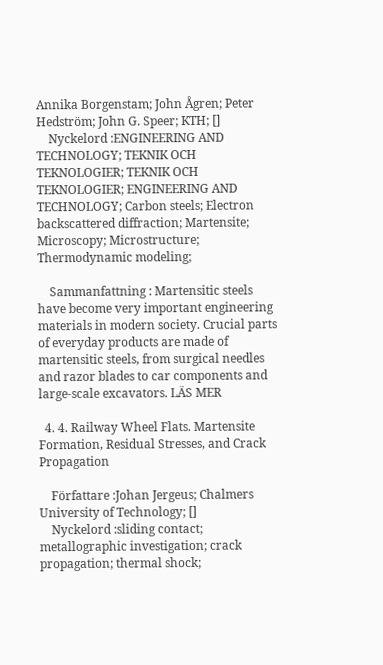Annika Borgenstam; John Ågren; Peter Hedström; John G. Speer; KTH; []
    Nyckelord :ENGINEERING AND TECHNOLOGY; TEKNIK OCH TEKNOLOGIER; TEKNIK OCH TEKNOLOGIER; ENGINEERING AND TECHNOLOGY; Carbon steels; Electron backscattered diffraction; Martensite; Microscopy; Microstructure; Thermodynamic modeling;

    Sammanfattning : Martensitic steels have become very important engineering materials in modern society. Crucial parts of everyday products are made of martensitic steels, from surgical needles and razor blades to car components and large-scale excavators. LÄS MER

  4. 4. Railway Wheel Flats. Martensite Formation, Residual Stresses, and Crack Propagation

    Författare :Johan Jergeus; Chalmers University of Technology; []
    Nyckelord :sliding contact; metallographic investigation; crack propagation; thermal shock;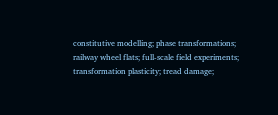constitutive modelling; phase transformations; railway wheel flats; full-scale field experiments; transformation plasticity; tread damage;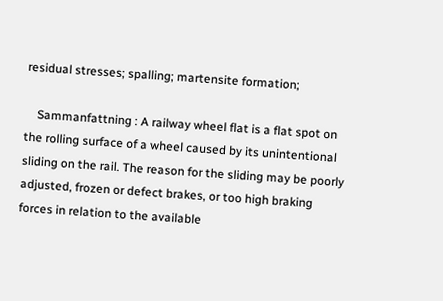residual stresses; spalling; martensite formation;

    Sammanfattning : A railway wheel flat is a flat spot on the rolling surface of a wheel caused by its unintentional sliding on the rail. The reason for the sliding may be poorly adjusted, frozen or defect brakes, or too high braking forces in relation to the available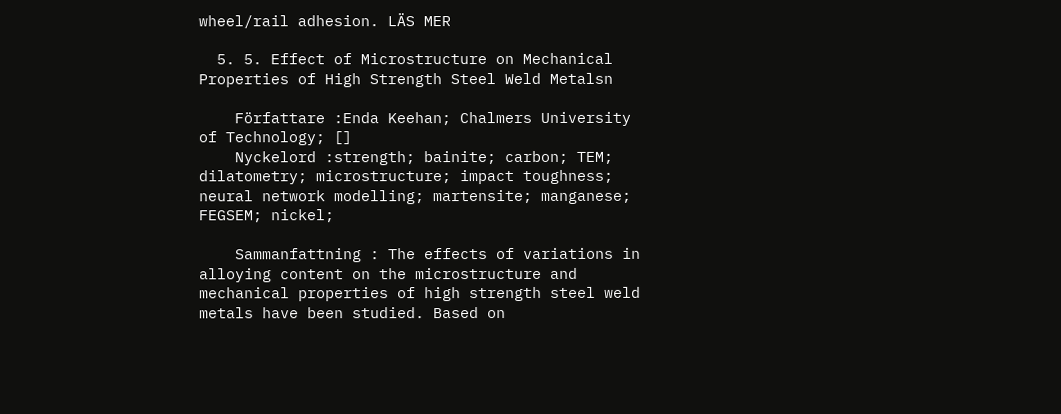wheel/rail adhesion. LÄS MER

  5. 5. Effect of Microstructure on Mechanical Properties of High Strength Steel Weld Metalsn

    Författare :Enda Keehan; Chalmers University of Technology; []
    Nyckelord :strength; bainite; carbon; TEM; dilatometry; microstructure; impact toughness; neural network modelling; martensite; manganese; FEGSEM; nickel;

    Sammanfattning : The effects of variations in alloying content on the microstructure and mechanical properties of high strength steel weld metals have been studied. Based on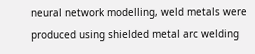neural network modelling, weld metals were produced using shielded metal arc welding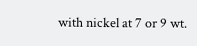with nickel at 7 or 9 wt.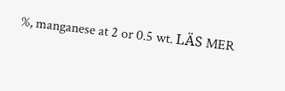%, manganese at 2 or 0.5 wt. LÄS MER